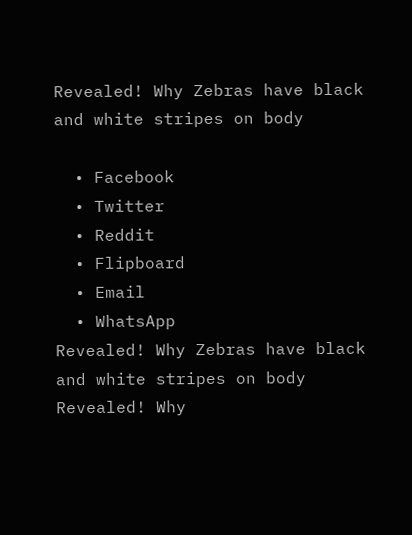Revealed! Why Zebras have black and white stripes on body

  • Facebook
  • Twitter
  • Reddit
  • Flipboard
  • Email
  • WhatsApp
Revealed! Why Zebras have black and white stripes on body
Revealed! Why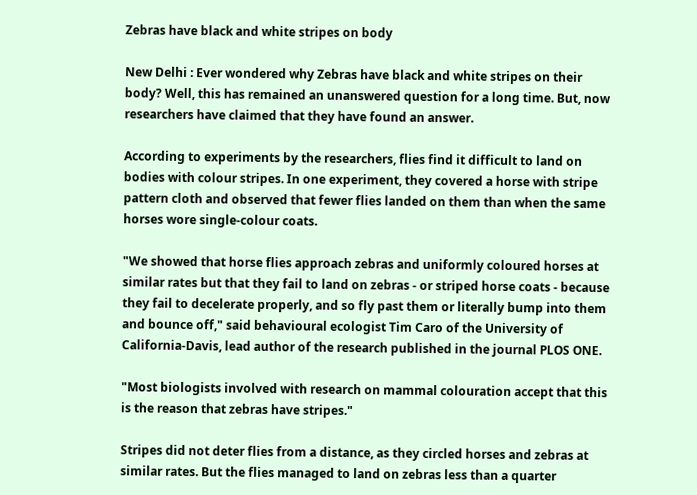Zebras have black and white stripes on body

New Delhi : Ever wondered why Zebras have black and white stripes on their body? Well, this has remained an unanswered question for a long time. But, now researchers have claimed that they have found an answer.

According to experiments by the researchers, flies find it difficult to land on bodies with colour stripes. In one experiment, they covered a horse with stripe pattern cloth and observed that fewer flies landed on them than when the same horses wore single-colour coats.

"We showed that horse flies approach zebras and uniformly coloured horses at similar rates but that they fail to land on zebras - or striped horse coats - because they fail to decelerate properly, and so fly past them or literally bump into them and bounce off," said behavioural ecologist Tim Caro of the University of California-Davis, lead author of the research published in the journal PLOS ONE.

"Most biologists involved with research on mammal colouration accept that this is the reason that zebras have stripes."

Stripes did not deter flies from a distance, as they circled horses and zebras at similar rates. But the flies managed to land on zebras less than a quarter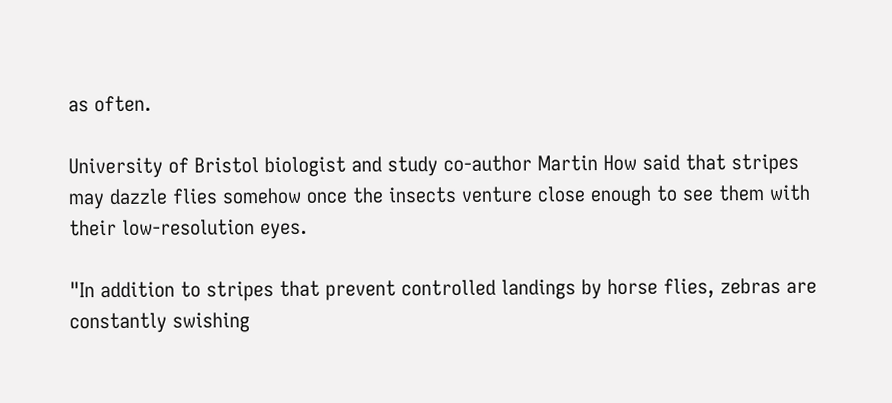as often.

University of Bristol biologist and study co-author Martin How said that stripes may dazzle flies somehow once the insects venture close enough to see them with their low-resolution eyes.

"In addition to stripes that prevent controlled landings by horse flies, zebras are constantly swishing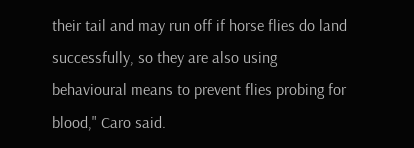their tail and may run off if horse flies do land successfully, so they are also using behavioural means to prevent flies probing for blood," Caro said.